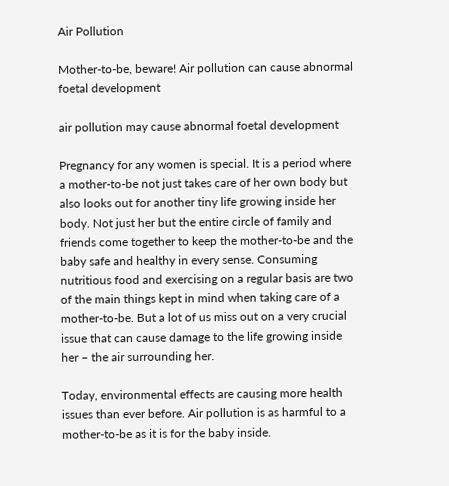Air Pollution

Mother-to-be, beware! Air pollution can cause abnormal foetal development

air pollution may cause abnormal foetal development

Pregnancy for any women is special. It is a period where a mother-to-be not just takes care of her own body but also looks out for another tiny life growing inside her body. Not just her but the entire circle of family and friends come together to keep the mother-to-be and the baby safe and healthy in every sense. Consuming nutritious food and exercising on a regular basis are two of the main things kept in mind when taking care of a mother-to-be. But a lot of us miss out on a very crucial issue that can cause damage to the life growing inside her – the air surrounding her.

Today, environmental effects are causing more health issues than ever before. Air pollution is as harmful to a mother-to-be as it is for the baby inside.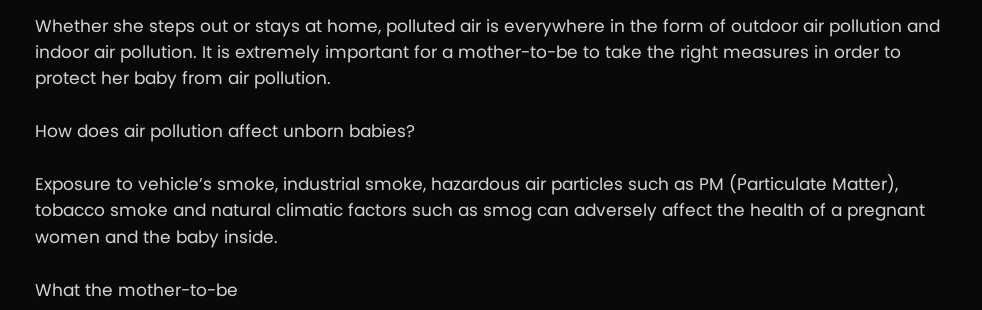Whether she steps out or stays at home, polluted air is everywhere in the form of outdoor air pollution and indoor air pollution. It is extremely important for a mother-to-be to take the right measures in order to protect her baby from air pollution.

How does air pollution affect unborn babies?

Exposure to vehicle’s smoke, industrial smoke, hazardous air particles such as PM (Particulate Matter), tobacco smoke and natural climatic factors such as smog can adversely affect the health of a pregnant women and the baby inside.

What the mother-to-be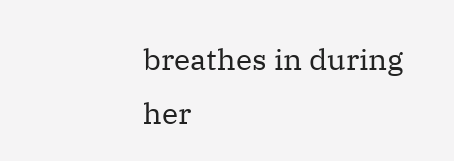breathes in during her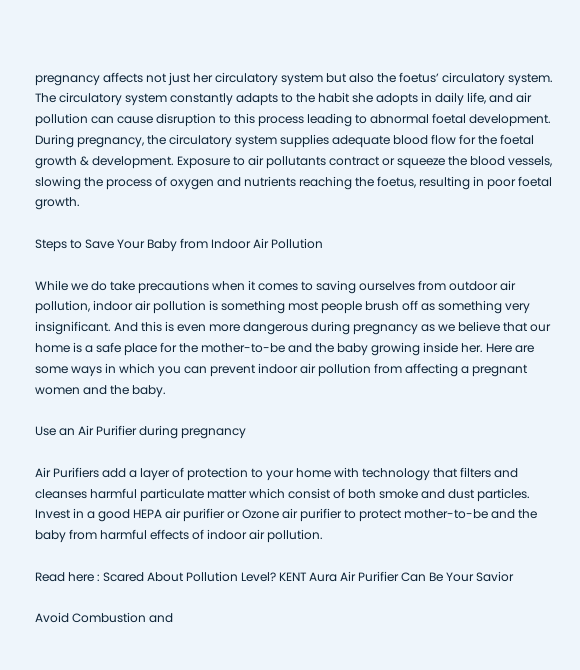pregnancy affects not just her circulatory system but also the foetus’ circulatory system. The circulatory system constantly adapts to the habit she adopts in daily life, and air pollution can cause disruption to this process leading to abnormal foetal development. During pregnancy, the circulatory system supplies adequate blood flow for the foetal growth & development. Exposure to air pollutants contract or squeeze the blood vessels, slowing the process of oxygen and nutrients reaching the foetus, resulting in poor foetal growth.

Steps to Save Your Baby from Indoor Air Pollution

While we do take precautions when it comes to saving ourselves from outdoor air pollution, indoor air pollution is something most people brush off as something very insignificant. And this is even more dangerous during pregnancy as we believe that our home is a safe place for the mother-to-be and the baby growing inside her. Here are some ways in which you can prevent indoor air pollution from affecting a pregnant women and the baby.

Use an Air Purifier during pregnancy

Air Purifiers add a layer of protection to your home with technology that filters and cleanses harmful particulate matter which consist of both smoke and dust particles. Invest in a good HEPA air purifier or Ozone air purifier to protect mother-to-be and the baby from harmful effects of indoor air pollution.

Read here : Scared About Pollution Level? KENT Aura Air Purifier Can Be Your Savior

Avoid Combustion and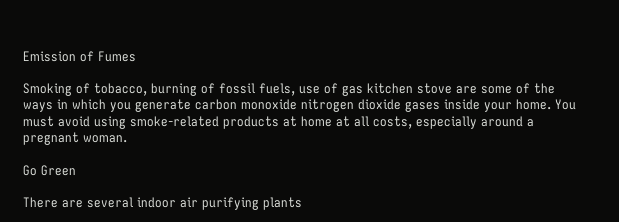Emission of Fumes

Smoking of tobacco, burning of fossil fuels, use of gas kitchen stove are some of the ways in which you generate carbon monoxide nitrogen dioxide gases inside your home. You must avoid using smoke-related products at home at all costs, especially around a pregnant woman.

Go Green

There are several indoor air purifying plants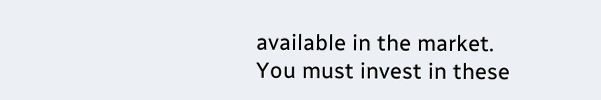available in the market. You must invest in these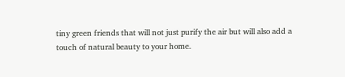tiny green friends that will not just purify the air but will also add a touch of natural beauty to your home.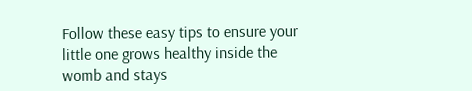Follow these easy tips to ensure your little one grows healthy inside the womb and stays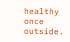healthy once outside.